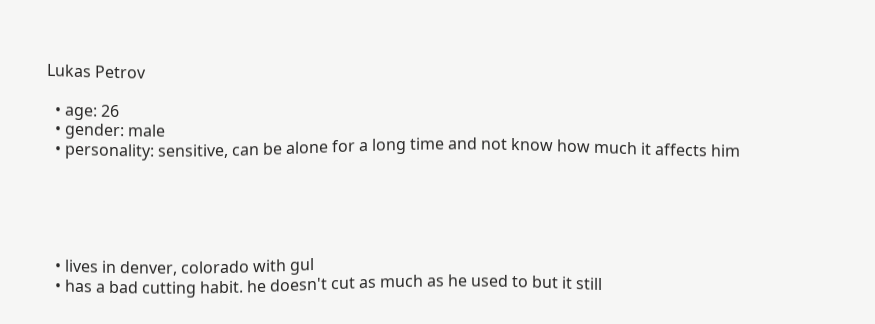Lukas Petrov

  • age: 26
  • gender: male
  • personality: sensitive, can be alone for a long time and not know how much it affects him





  • lives in denver, colorado with gul
  • has a bad cutting habit. he doesn't cut as much as he used to but it still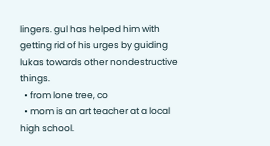lingers. gul has helped him with getting rid of his urges by guiding lukas towards other nondestructive things.
  • from lone tree, co
  • mom is an art teacher at a local high school.